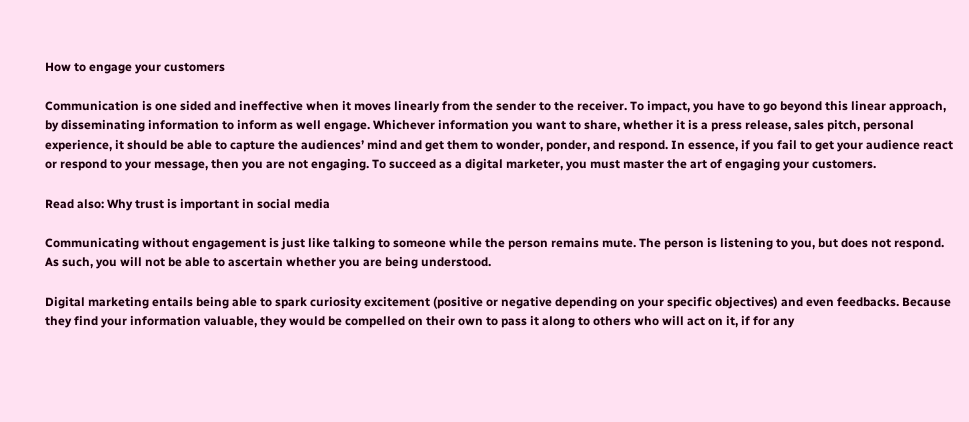How to engage your customers

Communication is one sided and ineffective when it moves linearly from the sender to the receiver. To impact, you have to go beyond this linear approach, by disseminating information to inform as well engage. Whichever information you want to share, whether it is a press release, sales pitch, personal experience, it should be able to capture the audiences’ mind and get them to wonder, ponder, and respond. In essence, if you fail to get your audience react or respond to your message, then you are not engaging. To succeed as a digital marketer, you must master the art of engaging your customers.

Read also: Why trust is important in social media

Communicating without engagement is just like talking to someone while the person remains mute. The person is listening to you, but does not respond. As such, you will not be able to ascertain whether you are being understood.

Digital marketing entails being able to spark curiosity excitement (positive or negative depending on your specific objectives) and even feedbacks. Because they find your information valuable, they would be compelled on their own to pass it along to others who will act on it, if for any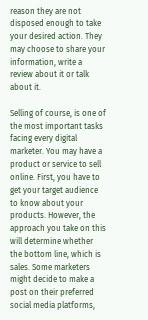reason they are not disposed enough to take your desired action. They may choose to share your information, write a review about it or talk about it.

Selling of course, is one of the most important tasks facing every digital marketer. You may have a product or service to sell online. First, you have to get your target audience to know about your products. However, the approach you take on this will determine whether the bottom line, which is sales. Some marketers might decide to make a post on their preferred social media platforms,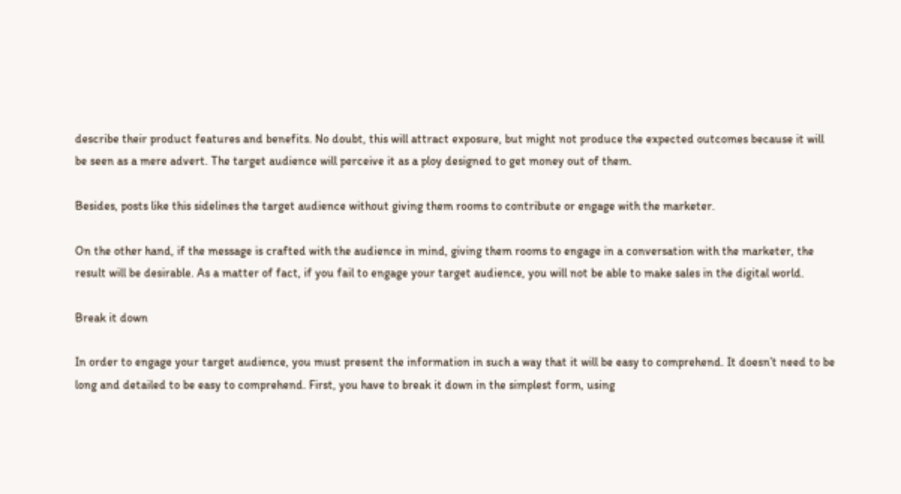describe their product features and benefits. No doubt, this will attract exposure, but might not produce the expected outcomes because it will be seen as a mere advert. The target audience will perceive it as a ploy designed to get money out of them.

Besides, posts like this sidelines the target audience without giving them rooms to contribute or engage with the marketer.

On the other hand, if the message is crafted with the audience in mind, giving them rooms to engage in a conversation with the marketer, the result will be desirable. As a matter of fact, if you fail to engage your target audience, you will not be able to make sales in the digital world.

Break it down

In order to engage your target audience, you must present the information in such a way that it will be easy to comprehend. It doesn’t need to be long and detailed to be easy to comprehend. First, you have to break it down in the simplest form, using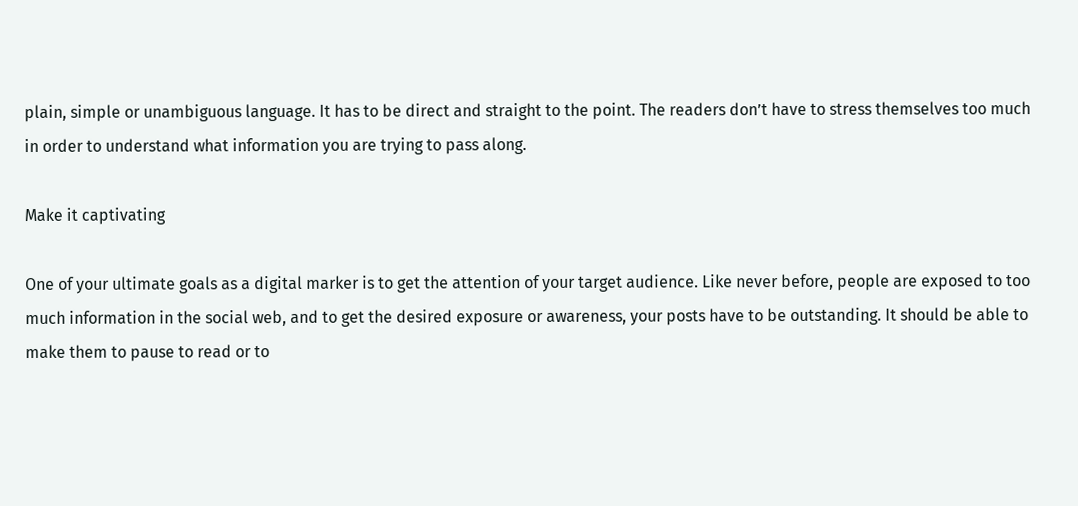plain, simple or unambiguous language. It has to be direct and straight to the point. The readers don’t have to stress themselves too much in order to understand what information you are trying to pass along.

Make it captivating

One of your ultimate goals as a digital marker is to get the attention of your target audience. Like never before, people are exposed to too much information in the social web, and to get the desired exposure or awareness, your posts have to be outstanding. It should be able to make them to pause to read or to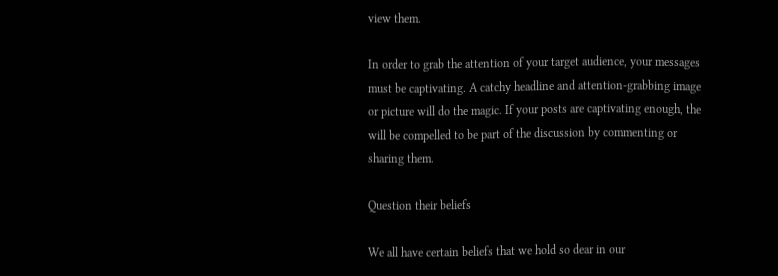view them.

In order to grab the attention of your target audience, your messages must be captivating. A catchy headline and attention-grabbing image or picture will do the magic. If your posts are captivating enough, the will be compelled to be part of the discussion by commenting or sharing them.

Question their beliefs

We all have certain beliefs that we hold so dear in our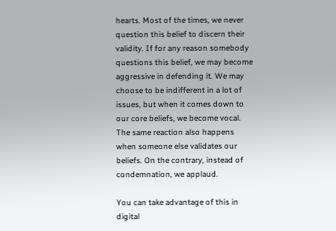hearts. Most of the times, we never question this belief to discern their validity. If for any reason somebody questions this belief, we may become aggressive in defending it. We may choose to be indifferent in a lot of issues, but when it comes down to our core beliefs, we become vocal. The same reaction also happens when someone else validates our beliefs. On the contrary, instead of condemnation, we applaud.

You can take advantage of this in digital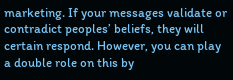marketing. If your messages validate or contradict peoples’ beliefs, they will certain respond. However, you can play a double role on this by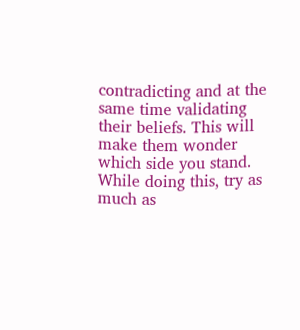contradicting and at the same time validating their beliefs. This will make them wonder which side you stand. While doing this, try as much as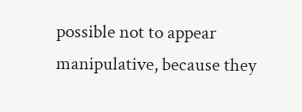possible not to appear manipulative, because they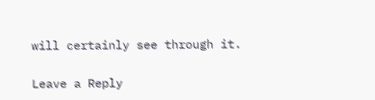will certainly see through it.

Leave a Reply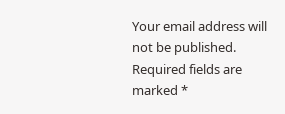Your email address will not be published. Required fields are marked *